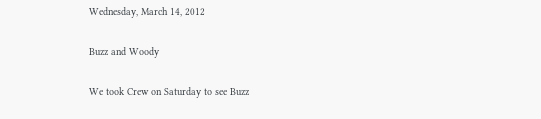Wednesday, March 14, 2012

Buzz and Woody

We took Crew on Saturday to see Buzz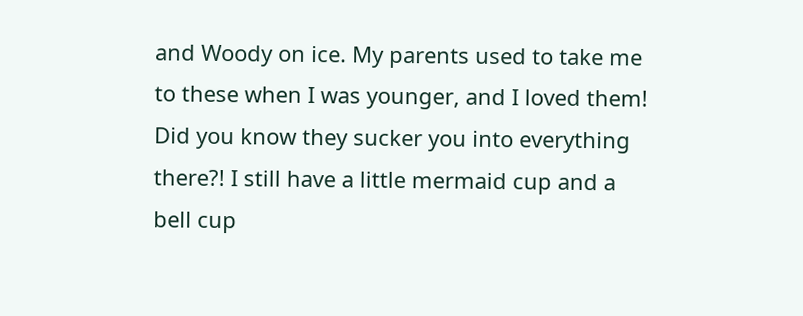and Woody on ice. My parents used to take me to these when I was younger, and I loved them! Did you know they sucker you into everything there?! I still have a little mermaid cup and a bell cup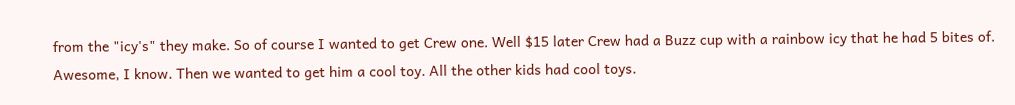from the "icy's" they make. So of course I wanted to get Crew one. Well $15 later Crew had a Buzz cup with a rainbow icy that he had 5 bites of. Awesome, I know. Then we wanted to get him a cool toy. All the other kids had cool toys.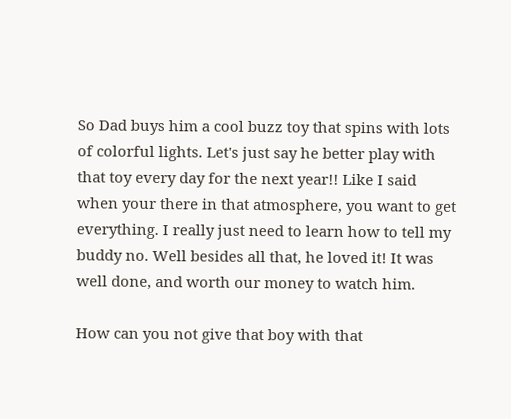So Dad buys him a cool buzz toy that spins with lots of colorful lights. Let's just say he better play with that toy every day for the next year!! Like I said when your there in that atmosphere, you want to get everything. I really just need to learn how to tell my buddy no. Well besides all that, he loved it! It was well done, and worth our money to watch him.

How can you not give that boy with that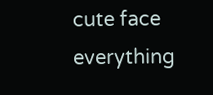cute face everything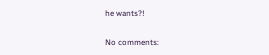he wants?!

No comments: